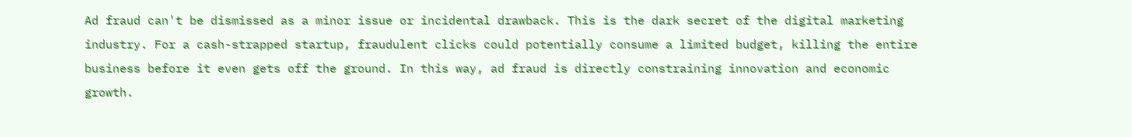Ad fraud can't be dismissed as a minor issue or incidental drawback. This is the dark secret of the digital marketing industry. For a cash-strapped startup, fraudulent clicks could potentially consume a limited budget, killing the entire business before it even gets off the ground. In this way, ad fraud is directly constraining innovation and economic growth.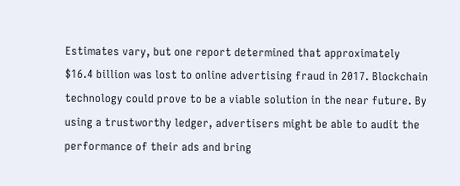Estimates vary, but one report determined that approximately $16.4 billion was lost to online advertising fraud in 2017. Blockchain technology could prove to be a viable solution in the near future. By using a trustworthy ledger, advertisers might be able to audit the performance of their ads and bring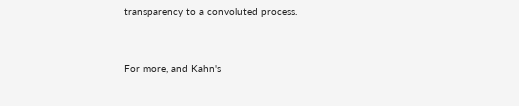transparency to a convoluted process.


For more, and Kahn's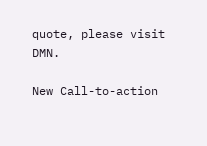quote, please visit DMN.

New Call-to-action